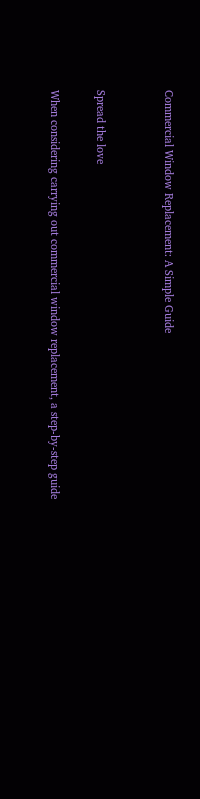Commercial Window Replacement: A Simple Guide


Spread the love

When considering carrying out commercial window replacement, a step-by-step guide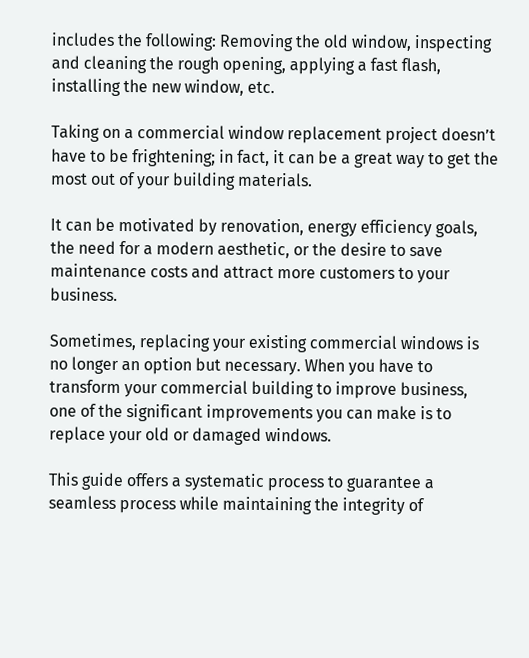includes the following: Removing the old window, inspecting and cleaning the rough opening, applying a fast flash, installing the new window, etc.

Taking on a commercial window replacement project doesn’t have to be frightening; in fact, it can be a great way to get the most out of your building materials.

It can be motivated by renovation, energy efficiency goals, the need for a modern aesthetic, or the desire to save maintenance costs and attract more customers to your business.

Sometimes, replacing your existing commercial windows is no longer an option but necessary. When you have to transform your commercial building to improve business, one of the significant improvements you can make is to replace your old or damaged windows.

This guide offers a systematic process to guarantee a seamless process while maintaining the integrity of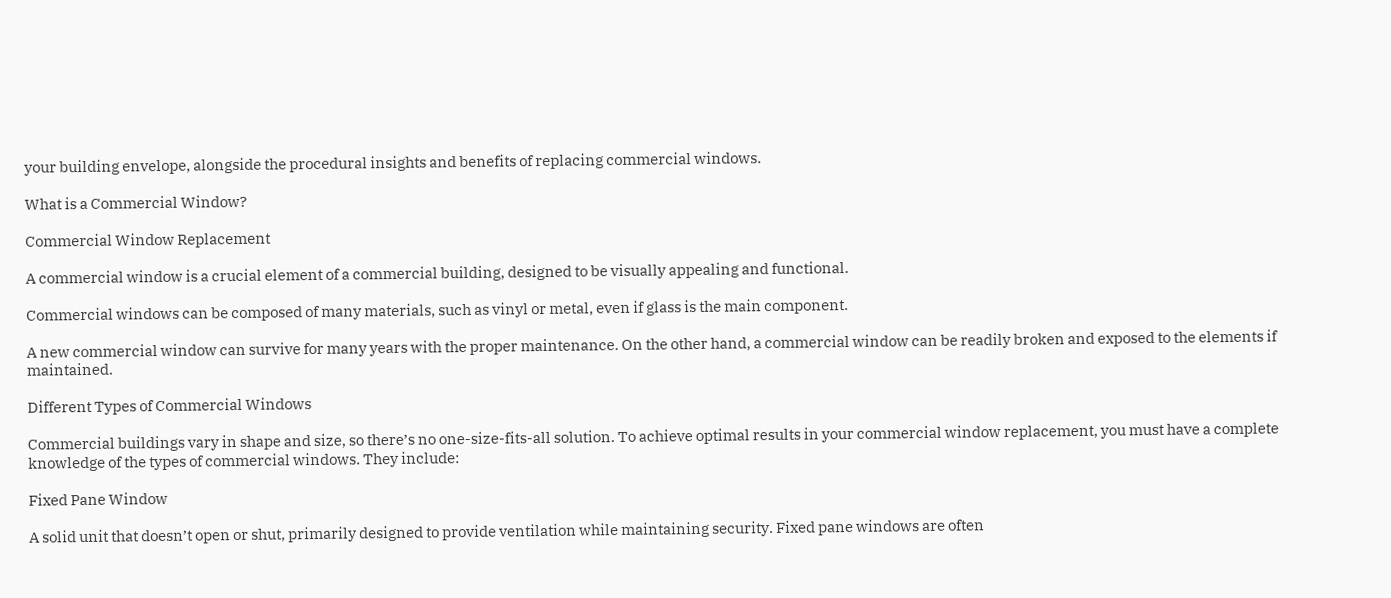your building envelope, alongside the procedural insights and benefits of replacing commercial windows.

What is a Commercial Window?

Commercial Window Replacement

A commercial window is a crucial element of a commercial building, designed to be visually appealing and functional.

Commercial windows can be composed of many materials, such as vinyl or metal, even if glass is the main component.

A new commercial window can survive for many years with the proper maintenance. On the other hand, a commercial window can be readily broken and exposed to the elements if maintained.

Different Types of Commercial Windows

Commercial buildings vary in shape and size, so there’s no one-size-fits-all solution. To achieve optimal results in your commercial window replacement, you must have a complete knowledge of the types of commercial windows. They include:

Fixed Pane Window

A solid unit that doesn’t open or shut, primarily designed to provide ventilation while maintaining security. Fixed pane windows are often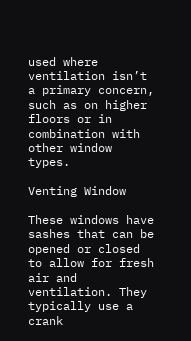used where ventilation isn’t a primary concern, such as on higher floors or in combination with other window types.

Venting Window

These windows have sashes that can be opened or closed to allow for fresh air and ventilation. They typically use a crank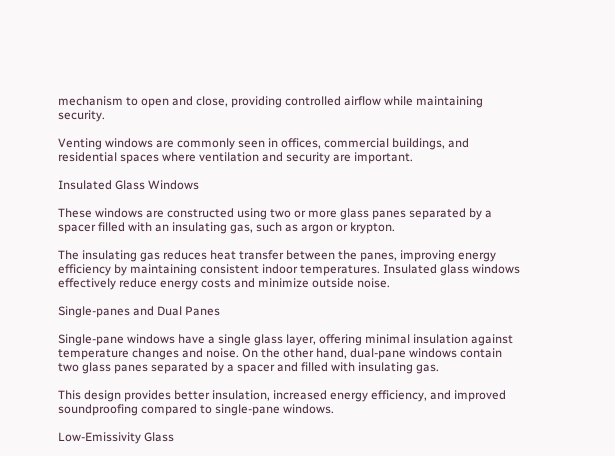mechanism to open and close, providing controlled airflow while maintaining security.

Venting windows are commonly seen in offices, commercial buildings, and residential spaces where ventilation and security are important.

Insulated Glass Windows

These windows are constructed using two or more glass panes separated by a spacer filled with an insulating gas, such as argon or krypton.

The insulating gas reduces heat transfer between the panes, improving energy efficiency by maintaining consistent indoor temperatures. Insulated glass windows effectively reduce energy costs and minimize outside noise.

Single-panes and Dual Panes

Single-pane windows have a single glass layer, offering minimal insulation against temperature changes and noise. On the other hand, dual-pane windows contain two glass panes separated by a spacer and filled with insulating gas.

This design provides better insulation, increased energy efficiency, and improved soundproofing compared to single-pane windows.

Low-Emissivity Glass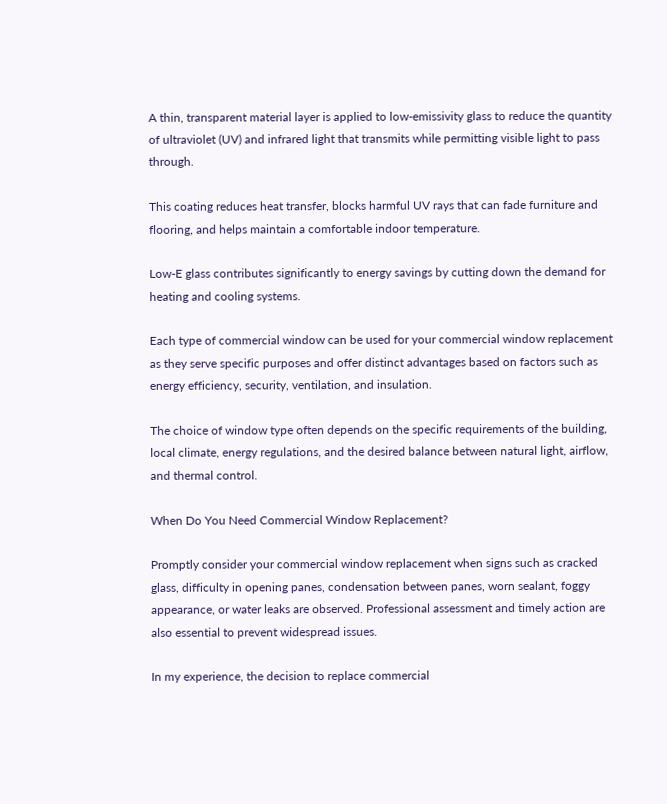A thin, transparent material layer is applied to low-emissivity glass to reduce the quantity of ultraviolet (UV) and infrared light that transmits while permitting visible light to pass through.

This coating reduces heat transfer, blocks harmful UV rays that can fade furniture and flooring, and helps maintain a comfortable indoor temperature.

Low-E glass contributes significantly to energy savings by cutting down the demand for heating and cooling systems.

Each type of commercial window can be used for your commercial window replacement as they serve specific purposes and offer distinct advantages based on factors such as energy efficiency, security, ventilation, and insulation.

The choice of window type often depends on the specific requirements of the building, local climate, energy regulations, and the desired balance between natural light, airflow, and thermal control.

When Do You Need Commercial Window Replacement?

Promptly consider your commercial window replacement when signs such as cracked glass, difficulty in opening panes, condensation between panes, worn sealant, foggy appearance, or water leaks are observed. Professional assessment and timely action are also essential to prevent widespread issues.

In my experience, the decision to replace commercial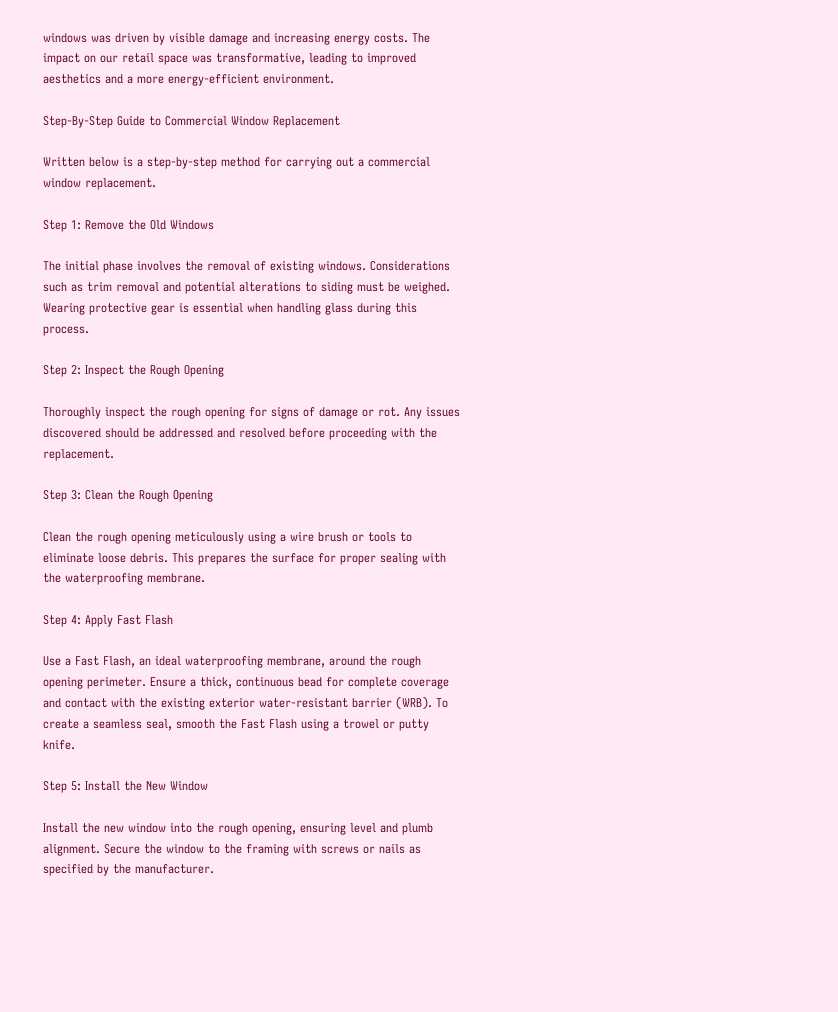windows was driven by visible damage and increasing energy costs. The impact on our retail space was transformative, leading to improved aesthetics and a more energy-efficient environment.

Step-By-Step Guide to Commercial Window Replacement

Written below is a step-by-step method for carrying out a commercial window replacement.

Step 1: Remove the Old Windows

The initial phase involves the removal of existing windows. Considerations such as trim removal and potential alterations to siding must be weighed. Wearing protective gear is essential when handling glass during this process.

Step 2: Inspect the Rough Opening

Thoroughly inspect the rough opening for signs of damage or rot. Any issues discovered should be addressed and resolved before proceeding with the replacement.

Step 3: Clean the Rough Opening

Clean the rough opening meticulously using a wire brush or tools to eliminate loose debris. This prepares the surface for proper sealing with the waterproofing membrane.

Step 4: Apply Fast Flash

Use a Fast Flash, an ideal waterproofing membrane, around the rough opening perimeter. Ensure a thick, continuous bead for complete coverage and contact with the existing exterior water-resistant barrier (WRB). To create a seamless seal, smooth the Fast Flash using a trowel or putty knife.

Step 5: Install the New Window

Install the new window into the rough opening, ensuring level and plumb alignment. Secure the window to the framing with screws or nails as specified by the manufacturer.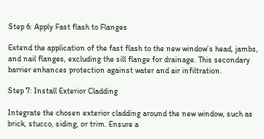Step 6: Apply Fast flash to Flanges

Extend the application of the fast flash to the new window’s head, jambs, and nail flanges, excluding the sill flange for drainage. This secondary barrier enhances protection against water and air infiltration.

Step 7: Install Exterior Cladding

Integrate the chosen exterior cladding around the new window, such as brick, stucco, siding, or trim. Ensure a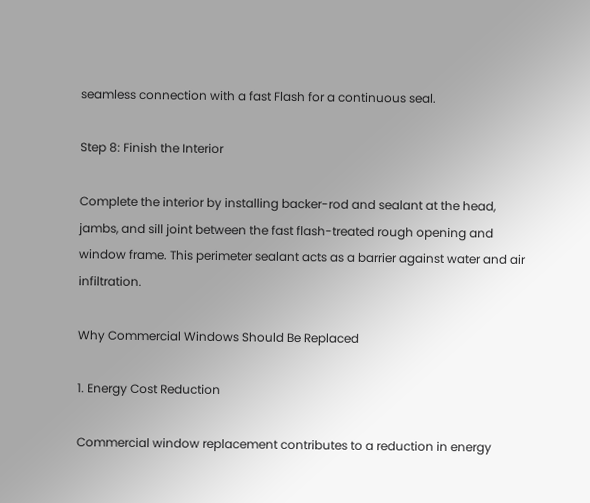seamless connection with a fast Flash for a continuous seal.

Step 8: Finish the Interior

Complete the interior by installing backer-rod and sealant at the head, jambs, and sill joint between the fast flash-treated rough opening and window frame. This perimeter sealant acts as a barrier against water and air infiltration.

Why Commercial Windows Should Be Replaced

1. Energy Cost Reduction

Commercial window replacement contributes to a reduction in energy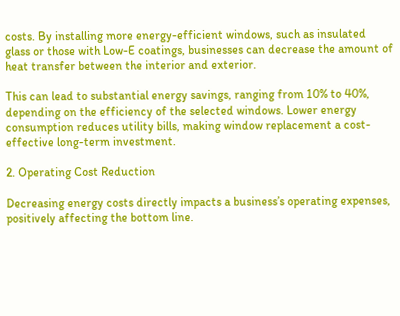costs. By installing more energy-efficient windows, such as insulated glass or those with Low-E coatings, businesses can decrease the amount of heat transfer between the interior and exterior.

This can lead to substantial energy savings, ranging from 10% to 40%, depending on the efficiency of the selected windows. Lower energy consumption reduces utility bills, making window replacement a cost-effective long-term investment.

2. Operating Cost Reduction

Decreasing energy costs directly impacts a business’s operating expenses, positively affecting the bottom line.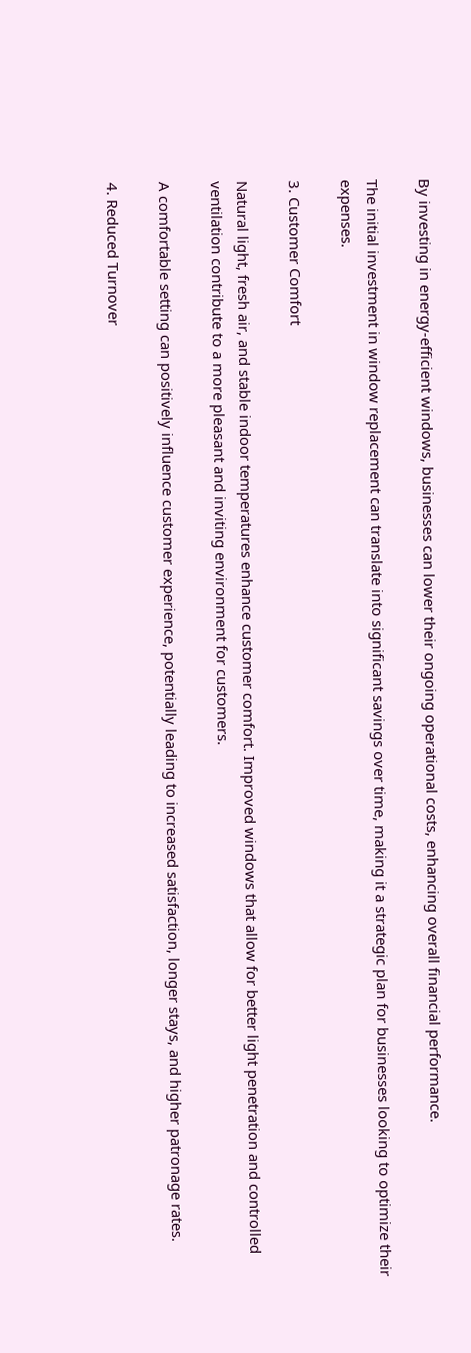By investing in energy-efficient windows, businesses can lower their ongoing operational costs, enhancing overall financial performance.

The initial investment in window replacement can translate into significant savings over time, making it a strategic plan for businesses looking to optimize their expenses.

3. Customer Comfort

Natural light, fresh air, and stable indoor temperatures enhance customer comfort. Improved windows that allow for better light penetration and controlled ventilation contribute to a more pleasant and inviting environment for customers.

A comfortable setting can positively influence customer experience, potentially leading to increased satisfaction, longer stays, and higher patronage rates.

4. Reduced Turnover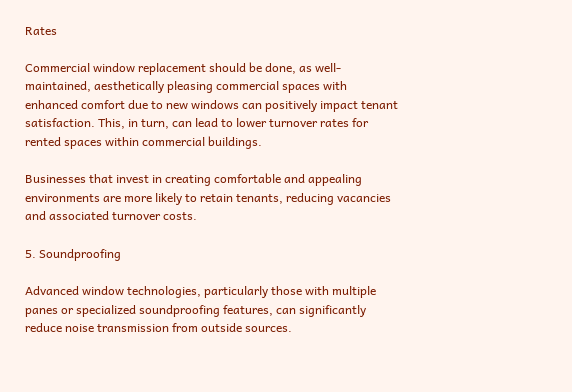Rates

Commercial window replacement should be done, as well-maintained, aesthetically pleasing commercial spaces with enhanced comfort due to new windows can positively impact tenant satisfaction. This, in turn, can lead to lower turnover rates for rented spaces within commercial buildings.

Businesses that invest in creating comfortable and appealing environments are more likely to retain tenants, reducing vacancies and associated turnover costs.

5. Soundproofing

Advanced window technologies, particularly those with multiple panes or specialized soundproofing features, can significantly reduce noise transmission from outside sources.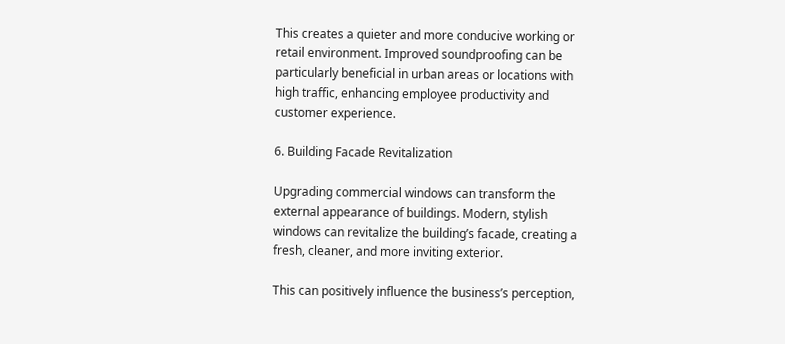This creates a quieter and more conducive working or retail environment. Improved soundproofing can be particularly beneficial in urban areas or locations with high traffic, enhancing employee productivity and customer experience.

6. Building Facade Revitalization

Upgrading commercial windows can transform the external appearance of buildings. Modern, stylish windows can revitalize the building’s facade, creating a fresh, cleaner, and more inviting exterior.

This can positively influence the business’s perception,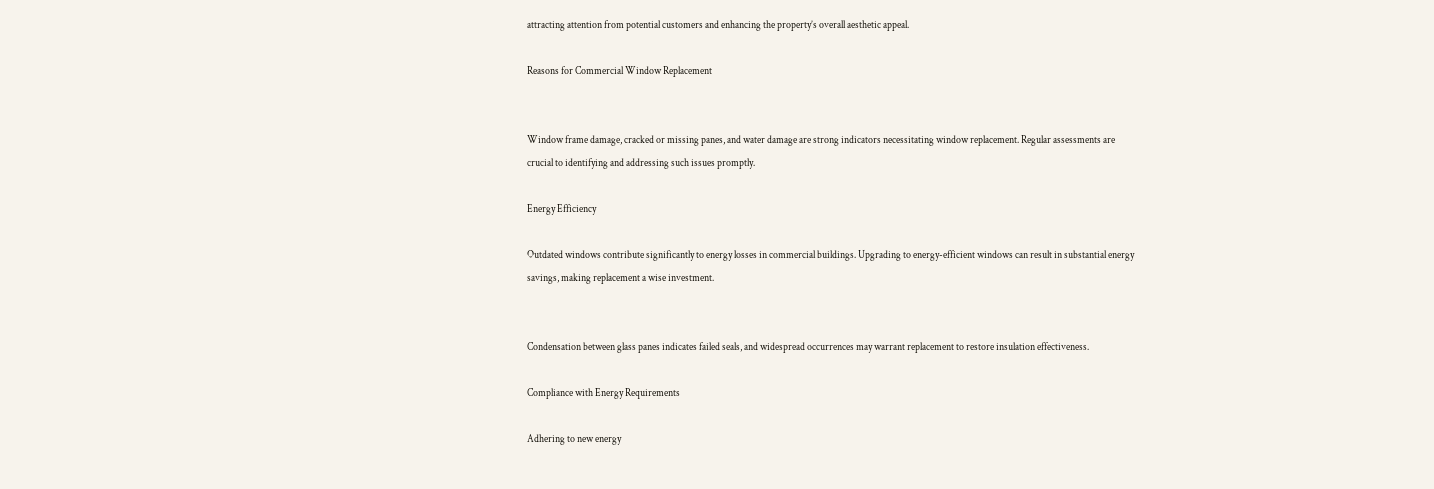attracting attention from potential customers and enhancing the property’s overall aesthetic appeal.

Reasons for Commercial Window Replacement


Window frame damage, cracked or missing panes, and water damage are strong indicators necessitating window replacement. Regular assessments are crucial to identifying and addressing such issues promptly.

Energy Efficiency

Outdated windows contribute significantly to energy losses in commercial buildings. Upgrading to energy-efficient windows can result in substantial energy savings, making replacement a wise investment.


Condensation between glass panes indicates failed seals, and widespread occurrences may warrant replacement to restore insulation effectiveness.

Compliance with Energy Requirements

Adhering to new energy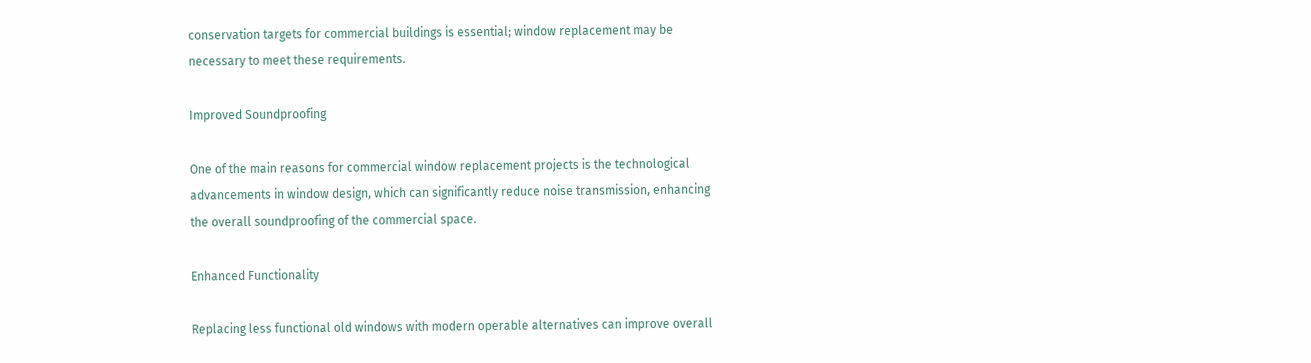conservation targets for commercial buildings is essential; window replacement may be necessary to meet these requirements.

Improved Soundproofing

One of the main reasons for commercial window replacement projects is the technological advancements in window design, which can significantly reduce noise transmission, enhancing the overall soundproofing of the commercial space.

Enhanced Functionality

Replacing less functional old windows with modern operable alternatives can improve overall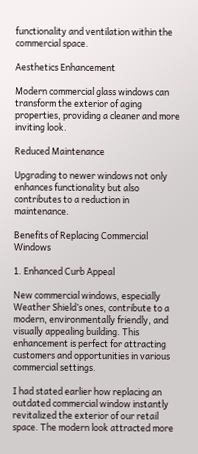functionality and ventilation within the commercial space.

Aesthetics Enhancement

Modern commercial glass windows can transform the exterior of aging properties, providing a cleaner and more inviting look.

Reduced Maintenance

Upgrading to newer windows not only enhances functionality but also contributes to a reduction in maintenance.

Benefits of Replacing Commercial Windows

1. Enhanced Curb Appeal

New commercial windows, especially Weather Shield’s ones, contribute to a modern, environmentally friendly, and visually appealing building. This enhancement is perfect for attracting customers and opportunities in various commercial settings.

I had stated earlier how replacing an outdated commercial window instantly revitalized the exterior of our retail space. The modern look attracted more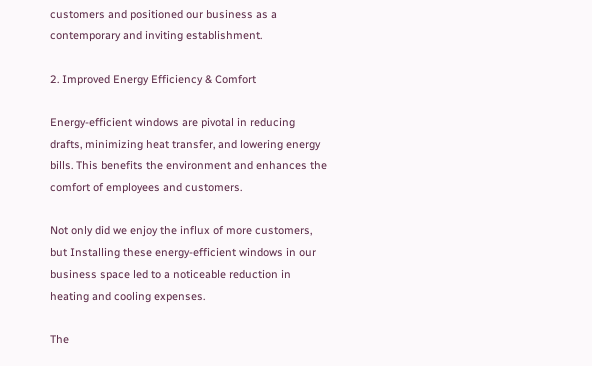customers and positioned our business as a contemporary and inviting establishment.

2. Improved Energy Efficiency & Comfort

Energy-efficient windows are pivotal in reducing drafts, minimizing heat transfer, and lowering energy bills. This benefits the environment and enhances the comfort of employees and customers.

Not only did we enjoy the influx of more customers, but Installing these energy-efficient windows in our business space led to a noticeable reduction in heating and cooling expenses.

The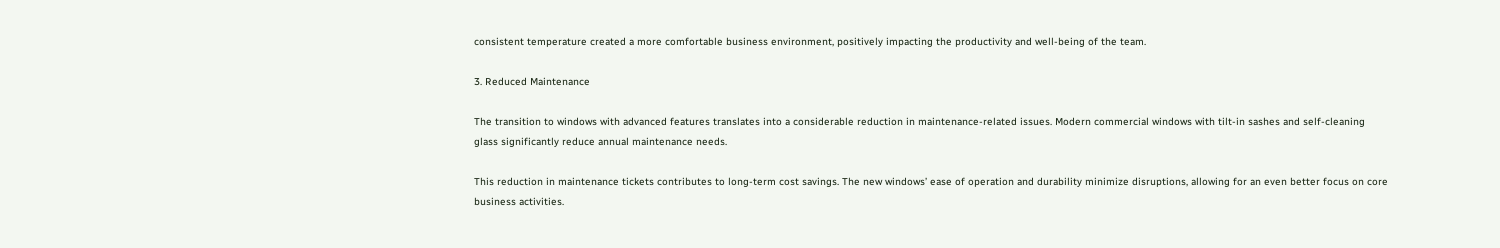consistent temperature created a more comfortable business environment, positively impacting the productivity and well-being of the team.

3. Reduced Maintenance

The transition to windows with advanced features translates into a considerable reduction in maintenance-related issues. Modern commercial windows with tilt-in sashes and self-cleaning glass significantly reduce annual maintenance needs.

This reduction in maintenance tickets contributes to long-term cost savings. The new windows’ ease of operation and durability minimize disruptions, allowing for an even better focus on core business activities.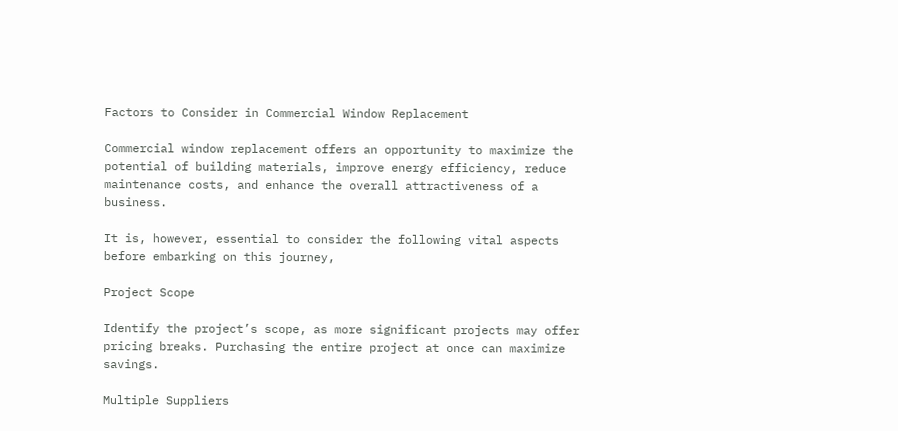Factors to Consider in Commercial Window Replacement

Commercial window replacement offers an opportunity to maximize the potential of building materials, improve energy efficiency, reduce maintenance costs, and enhance the overall attractiveness of a business.

It is, however, essential to consider the following vital aspects before embarking on this journey,

Project Scope

Identify the project’s scope, as more significant projects may offer pricing breaks. Purchasing the entire project at once can maximize savings.

Multiple Suppliers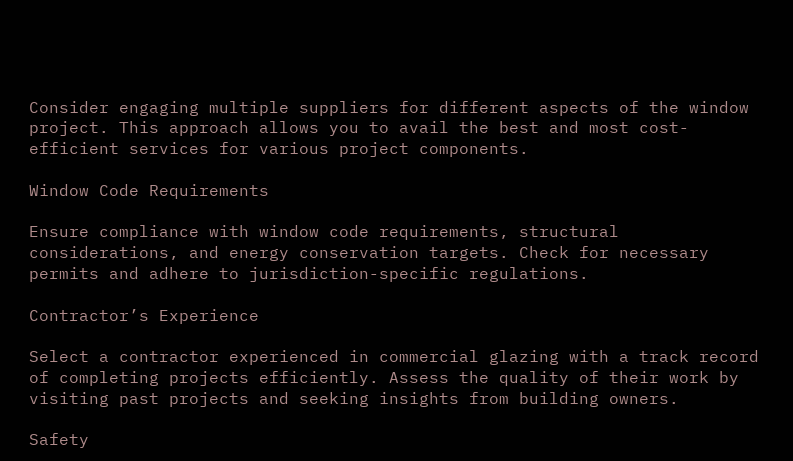Consider engaging multiple suppliers for different aspects of the window project. This approach allows you to avail the best and most cost-efficient services for various project components.

Window Code Requirements

Ensure compliance with window code requirements, structural considerations, and energy conservation targets. Check for necessary permits and adhere to jurisdiction-specific regulations.

Contractor’s Experience

Select a contractor experienced in commercial glazing with a track record of completing projects efficiently. Assess the quality of their work by visiting past projects and seeking insights from building owners.

Safety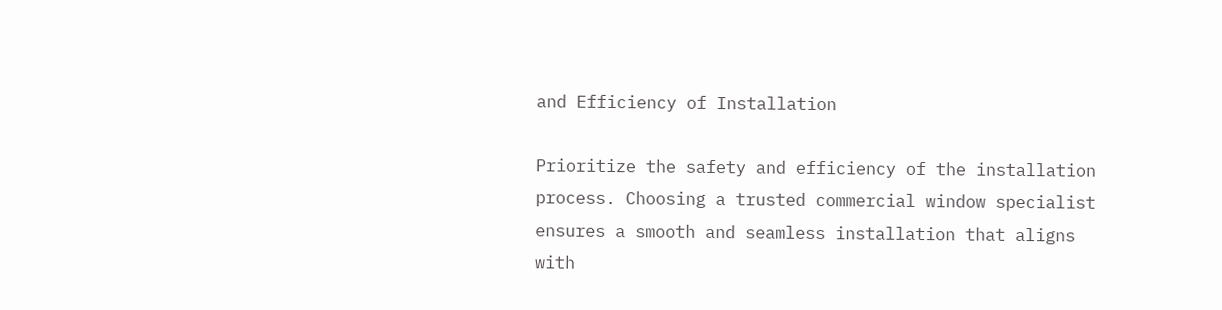and Efficiency of Installation

Prioritize the safety and efficiency of the installation process. Choosing a trusted commercial window specialist ensures a smooth and seamless installation that aligns with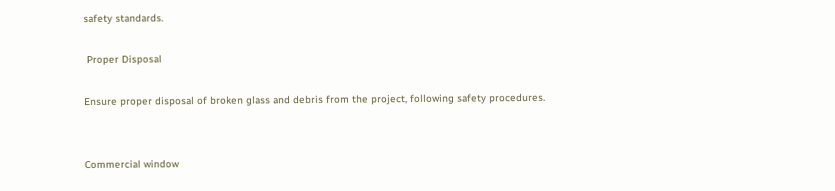safety standards.

 Proper Disposal

Ensure proper disposal of broken glass and debris from the project, following safety procedures.


Commercial window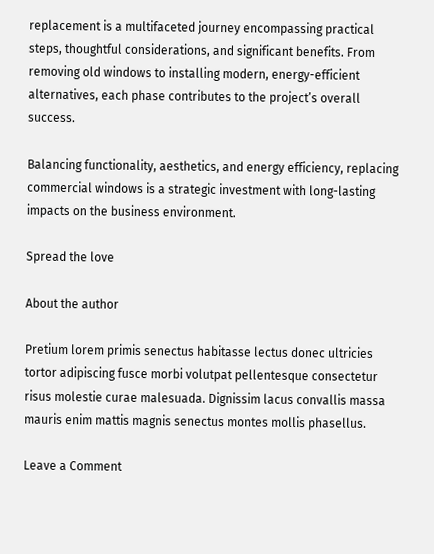replacement is a multifaceted journey encompassing practical steps, thoughtful considerations, and significant benefits. From removing old windows to installing modern, energy-efficient alternatives, each phase contributes to the project’s overall success.

Balancing functionality, aesthetics, and energy efficiency, replacing commercial windows is a strategic investment with long-lasting impacts on the business environment.

Spread the love

About the author

Pretium lorem primis senectus habitasse lectus donec ultricies tortor adipiscing fusce morbi volutpat pellentesque consectetur risus molestie curae malesuada. Dignissim lacus convallis massa mauris enim mattis magnis senectus montes mollis phasellus.

Leave a Comment